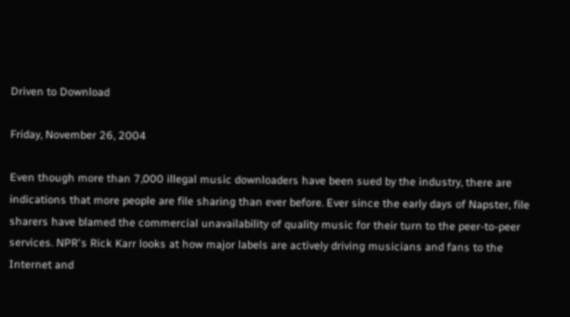Driven to Download

Friday, November 26, 2004

Even though more than 7,000 illegal music downloaders have been sued by the industry, there are indications that more people are file sharing than ever before. Ever since the early days of Napster, file sharers have blamed the commercial unavailability of quality music for their turn to the peer-to-peer services. NPR's Rick Karr looks at how major labels are actively driving musicians and fans to the Internet and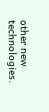other new technologies.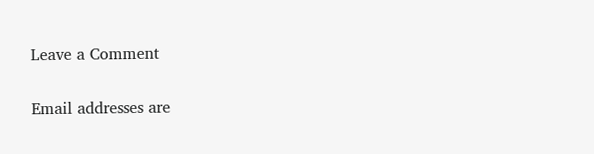Leave a Comment

Email addresses are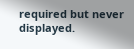required but never displayed.